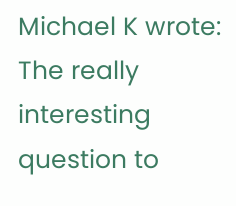Michael K wrote:  The really interesting question to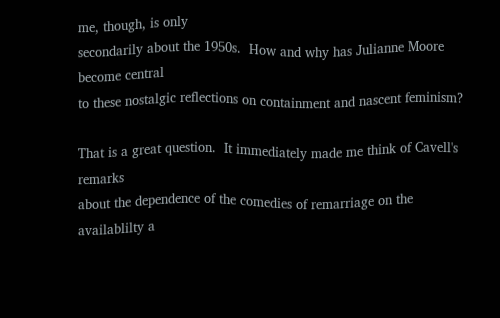me, though, is only
secondarily about the 1950s.  How and why has Julianne Moore become central
to these nostalgic reflections on containment and nascent feminism?

That is a great question.  It immediately made me think of Cavell's remarks
about the dependence of the comedies of remarriage on the availablilty a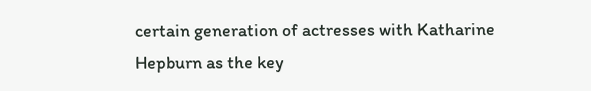certain generation of actresses with Katharine Hepburn as the key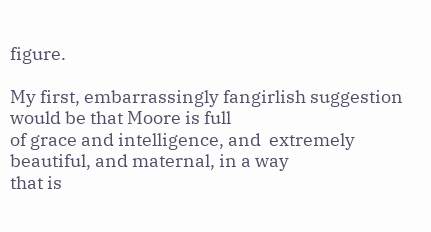figure.

My first, embarrassingly fangirlish suggestion would be that Moore is full
of grace and intelligence, and  extremely beautiful, and maternal, in a way
that is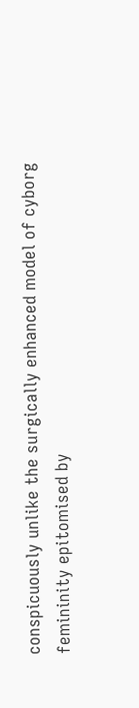conspicuously unlike the surgically enhanced model of cyborg
femininity epitomised by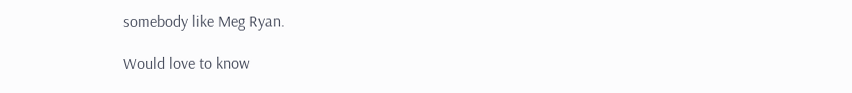somebody like Meg Ryan.

Would love to know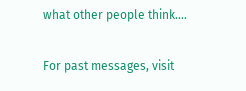what other people think....

For past messages, visit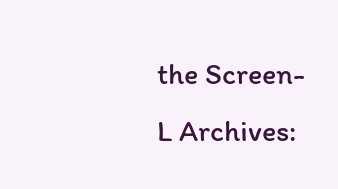the Screen-L Archives: